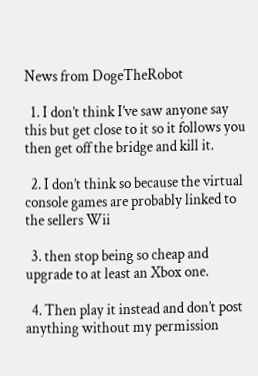News from DogeTheRobot

  1. I don’t think I’ve saw anyone say this but get close to it so it follows you then get off the bridge and kill it.

  2. I don’t think so because the virtual console games are probably linked to the sellers Wii

  3. then stop being so cheap and upgrade to at least an Xbox one.

  4. Then play it instead and don’t post anything without my permission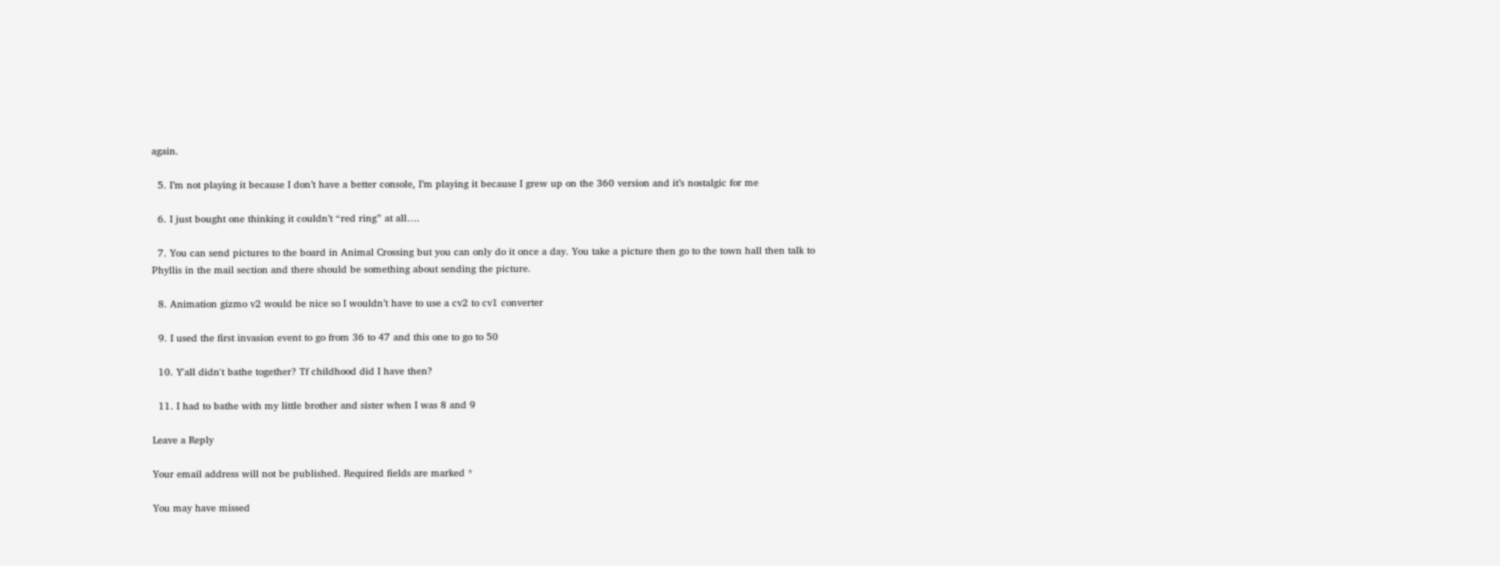again.

  5. I’m not playing it because I don’t have a better console, I’m playing it because I grew up on the 360 version and it’s nostalgic for me

  6. I just bought one thinking it couldn’t “red ring” at all….

  7. You can send pictures to the board in Animal Crossing but you can only do it once a day. You take a picture then go to the town hall then talk to Phyllis in the mail section and there should be something about sending the picture.

  8. Animation gizmo v2 would be nice so I wouldn’t have to use a cv2 to cv1 converter

  9. I used the first invasion event to go from 36 to 47 and this one to go to 50

  10. Y'all didn't bathe together? Tf childhood did I have then?

  11. I had to bathe with my little brother and sister when I was 8 and 9

Leave a Reply

Your email address will not be published. Required fields are marked *

You may have missed